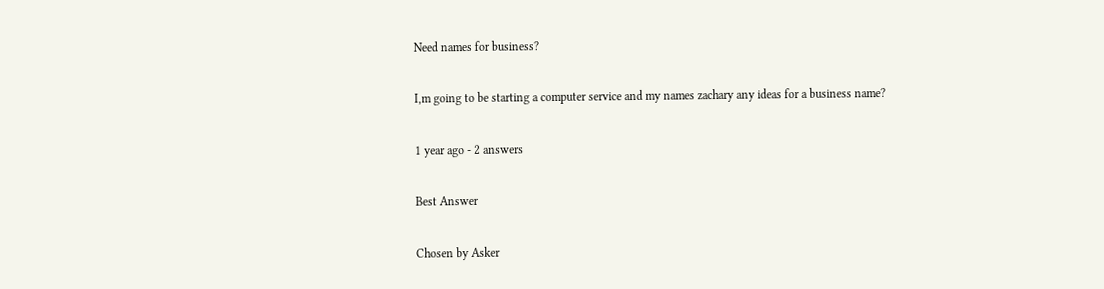Need names for business?

I,m going to be starting a computer service and my names zachary any ideas for a business name?

1 year ago - 2 answers

Best Answer

Chosen by Asker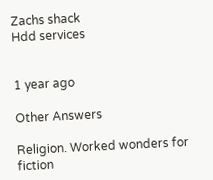Zachs shack
Hdd services


1 year ago

Other Answers

Religion. Worked wonders for fiction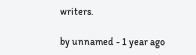writers.

by unnamed - 1 year ago